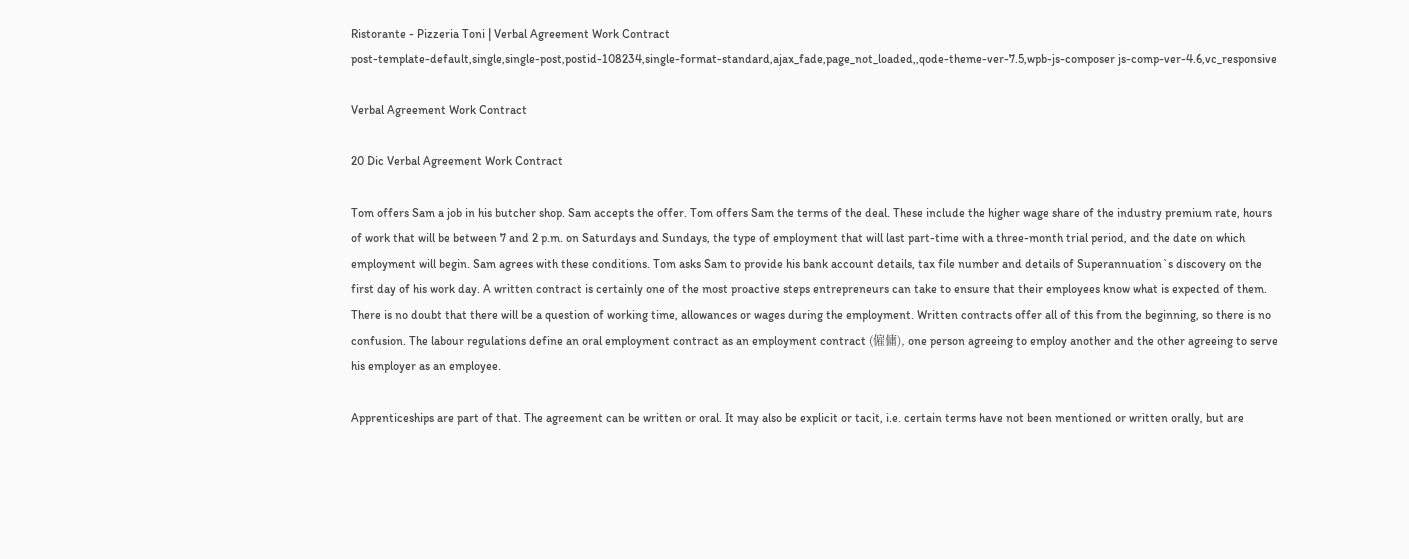Ristorante - Pizzeria Toni | Verbal Agreement Work Contract
post-template-default,single,single-post,postid-108234,single-format-standard,ajax_fade,page_not_loaded,,qode-theme-ver-7.5,wpb-js-composer js-comp-ver-4.6,vc_responsive

Verbal Agreement Work Contract

20 Dic Verbal Agreement Work Contract

Tom offers Sam a job in his butcher shop. Sam accepts the offer. Tom offers Sam the terms of the deal. These include the higher wage share of the industry premium rate, hours of work that will be between 7 and 2 p.m. on Saturdays and Sundays, the type of employment that will last part-time with a three-month trial period, and the date on which employment will begin. Sam agrees with these conditions. Tom asks Sam to provide his bank account details, tax file number and details of Superannuation`s discovery on the first day of his work day. A written contract is certainly one of the most proactive steps entrepreneurs can take to ensure that their employees know what is expected of them. There is no doubt that there will be a question of working time, allowances or wages during the employment. Written contracts offer all of this from the beginning, so there is no confusion. The labour regulations define an oral employment contract as an employment contract (僱傭), one person agreeing to employ another and the other agreeing to serve his employer as an employee.

Apprenticeships are part of that. The agreement can be written or oral. It may also be explicit or tacit, i.e. certain terms have not been mentioned or written orally, but are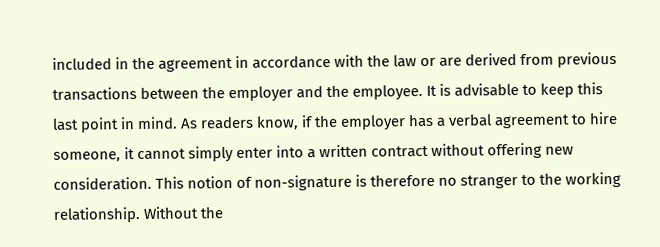included in the agreement in accordance with the law or are derived from previous transactions between the employer and the employee. It is advisable to keep this last point in mind. As readers know, if the employer has a verbal agreement to hire someone, it cannot simply enter into a written contract without offering new consideration. This notion of non-signature is therefore no stranger to the working relationship. Without the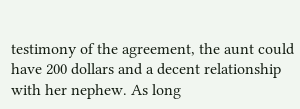testimony of the agreement, the aunt could have 200 dollars and a decent relationship with her nephew. As long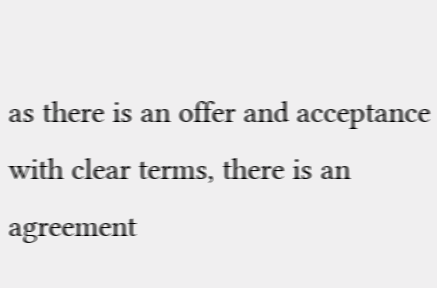as there is an offer and acceptance with clear terms, there is an agreement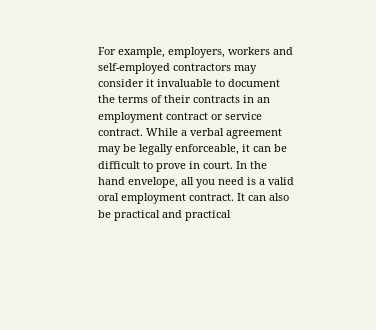For example, employers, workers and self-employed contractors may consider it invaluable to document the terms of their contracts in an employment contract or service contract. While a verbal agreement may be legally enforceable, it can be difficult to prove in court. In the hand envelope, all you need is a valid oral employment contract. It can also be practical and practical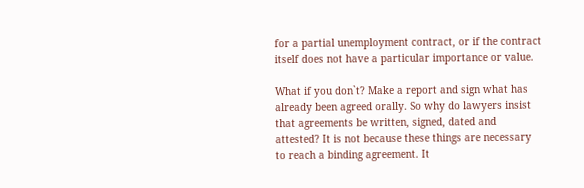for a partial unemployment contract, or if the contract itself does not have a particular importance or value.

What if you don`t? Make a report and sign what has already been agreed orally. So why do lawyers insist that agreements be written, signed, dated and attested? It is not because these things are necessary to reach a binding agreement. It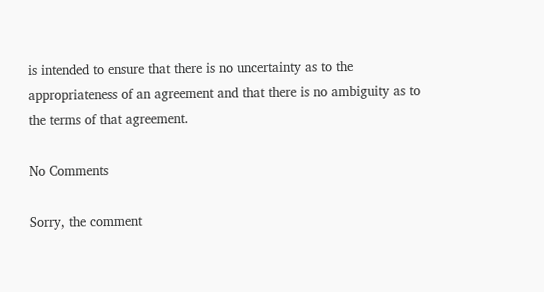is intended to ensure that there is no uncertainty as to the appropriateness of an agreement and that there is no ambiguity as to the terms of that agreement.

No Comments

Sorry, the comment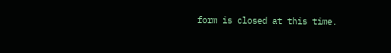form is closed at this time.